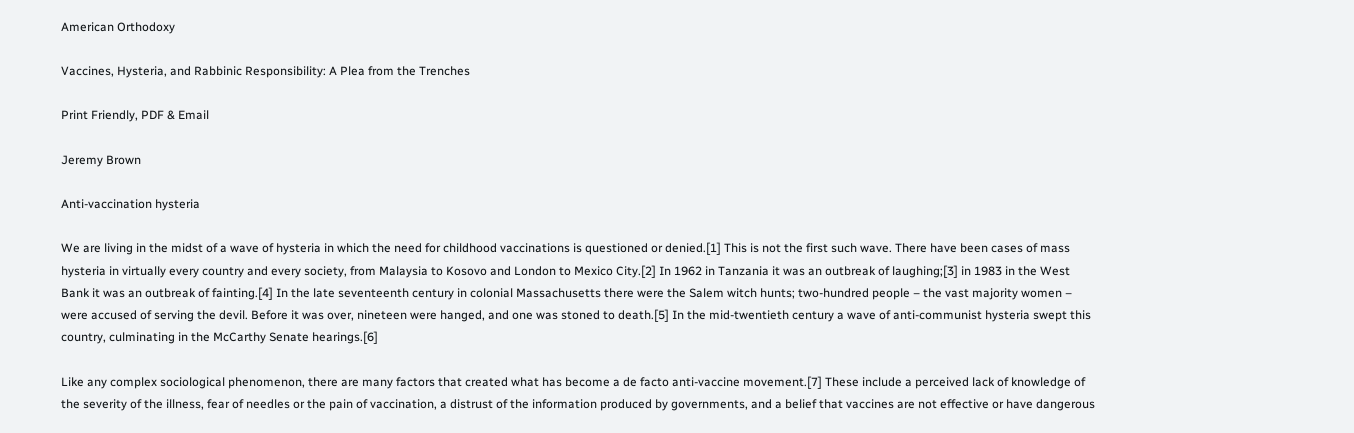American Orthodoxy

Vaccines, Hysteria, and Rabbinic Responsibility: A Plea from the Trenches

Print Friendly, PDF & Email

Jeremy Brown

Anti-vaccination hysteria

We are living in the midst of a wave of hysteria in which the need for childhood vaccinations is questioned or denied.[1] This is not the first such wave. There have been cases of mass hysteria in virtually every country and every society, from Malaysia to Kosovo and London to Mexico City.[2] In 1962 in Tanzania it was an outbreak of laughing;[3] in 1983 in the West Bank it was an outbreak of fainting.[4] In the late seventeenth century in colonial Massachusetts there were the Salem witch hunts; two-hundred people – the vast majority women – were accused of serving the devil. Before it was over, nineteen were hanged, and one was stoned to death.[5] In the mid-twentieth century a wave of anti-communist hysteria swept this country, culminating in the McCarthy Senate hearings.[6]

Like any complex sociological phenomenon, there are many factors that created what has become a de facto anti-vaccine movement.[7] These include a perceived lack of knowledge of the severity of the illness, fear of needles or the pain of vaccination, a distrust of the information produced by governments, and a belief that vaccines are not effective or have dangerous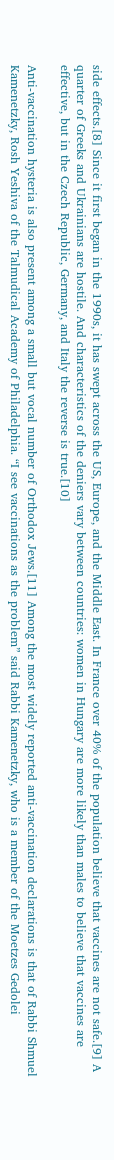side effects.[8] Since it first began in the 1990s, it has swept across the US, Europe, and the Middle East. In France over 40% of the population believe that vaccines are not safe.[9] A quarter of Greeks and Ukrainians are hostile. And characteristics of the deniers vary between countries: women in Hungary are more likely than males to believe that vaccines are effective, but in the Czech Republic, Germany, and Italy the reverse is true.[10]

Anti-vaccination hysteria is also present among a small but vocal number of Orthodox Jews.[11] Among the most widely reported anti-vaccination declarations is that of Rabbi Shmuel Kamenetzky, Rosh Yeshiva of the Talmudical Academy of Philadelphia. “I see vaccinations as the problem” said Rabbi Kamenetzky, who is a member of the Moetzes Gedolei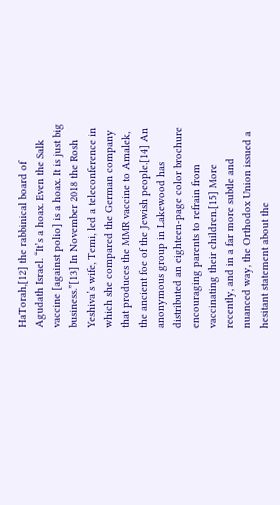HaTorah,[12] the rabbinical board of Agudath Israel. “It’s a hoax. Even the Salk vaccine [against polio] is a hoax. It is just big business.”[13] In November 2018 the Rosh Yeshiva’s wife, Temi, led a teleconference in which she compared the German company that produces the MMR vaccine to Amalek, the ancient foe of the Jewish people.[14] An anonymous group in Lakewood has distributed an eighteen-page color brochure encouraging parents to refrain from vaccinating their children.[15] More recently, and in a far more subtle and nuanced way, the Orthodox Union issued a hesitant statement about the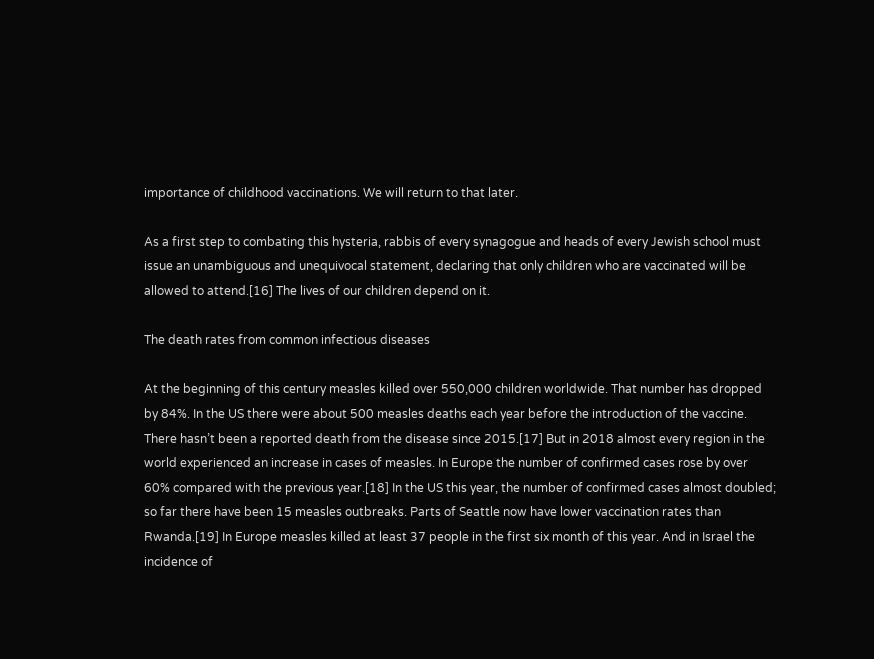importance of childhood vaccinations. We will return to that later.

As a first step to combating this hysteria, rabbis of every synagogue and heads of every Jewish school must issue an unambiguous and unequivocal statement, declaring that only children who are vaccinated will be allowed to attend.[16] The lives of our children depend on it.

The death rates from common infectious diseases

At the beginning of this century measles killed over 550,000 children worldwide. That number has dropped by 84%. In the US there were about 500 measles deaths each year before the introduction of the vaccine. There hasn’t been a reported death from the disease since 2015.[17] But in 2018 almost every region in the world experienced an increase in cases of measles. In Europe the number of confirmed cases rose by over 60% compared with the previous year.[18] In the US this year, the number of confirmed cases almost doubled; so far there have been 15 measles outbreaks. Parts of Seattle now have lower vaccination rates than Rwanda.[19] In Europe measles killed at least 37 people in the first six month of this year. And in Israel the incidence of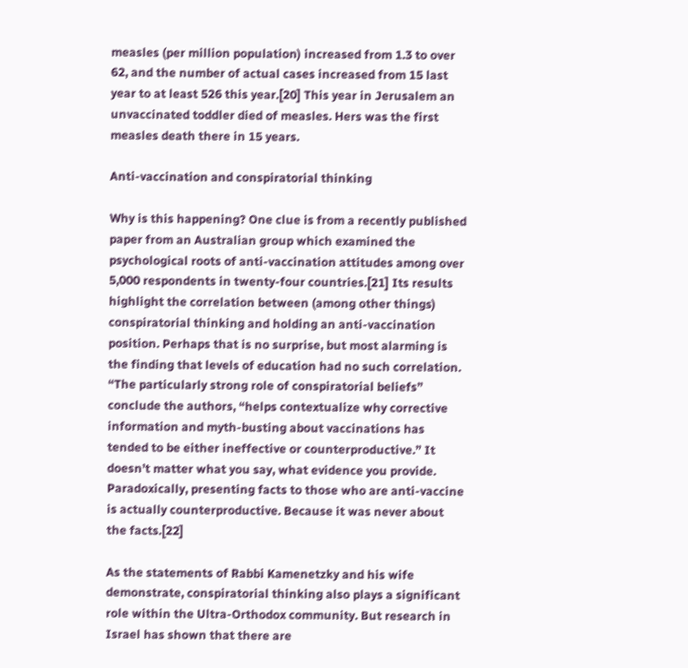measles (per million population) increased from 1.3 to over 62, and the number of actual cases increased from 15 last year to at least 526 this year.[20] This year in Jerusalem an unvaccinated toddler died of measles. Hers was the first measles death there in 15 years.

Anti-vaccination and conspiratorial thinking

Why is this happening? One clue is from a recently published paper from an Australian group which examined the psychological roots of anti-vaccination attitudes among over 5,000 respondents in twenty-four countries.[21] Its results highlight the correlation between (among other things) conspiratorial thinking and holding an anti-vaccination position. Perhaps that is no surprise, but most alarming is the finding that levels of education had no such correlation. “The particularly strong role of conspiratorial beliefs” conclude the authors, “helps contextualize why corrective information and myth-busting about vaccinations has tended to be either ineffective or counterproductive.” It doesn’t matter what you say, what evidence you provide. Paradoxically, presenting facts to those who are anti-vaccine is actually counterproductive. Because it was never about the facts.[22]

As the statements of Rabbi Kamenetzky and his wife demonstrate, conspiratorial thinking also plays a significant role within the Ultra-Orthodox community. But research in Israel has shown that there are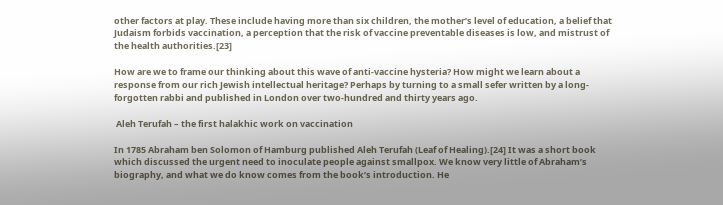other factors at play. These include having more than six children, the mother’s level of education, a belief that Judaism forbids vaccination, a perception that the risk of vaccine preventable diseases is low, and mistrust of the health authorities.[23]

How are we to frame our thinking about this wave of anti-vaccine hysteria? How might we learn about a response from our rich Jewish intellectual heritage? Perhaps by turning to a small sefer written by a long-forgotten rabbi and published in London over two-hundred and thirty years ago.

 Aleh Terufah – the first halakhic work on vaccination

In 1785 Abraham ben Solomon of Hamburg published Aleh Terufah (Leaf of Healing).[24] It was a short book which discussed the urgent need to inoculate people against smallpox. We know very little of Abraham’s biography, and what we do know comes from the book’s introduction. He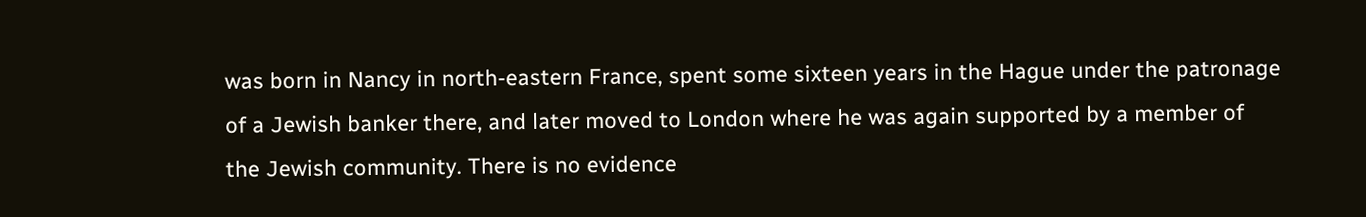was born in Nancy in north-eastern France, spent some sixteen years in the Hague under the patronage of a Jewish banker there, and later moved to London where he was again supported by a member of the Jewish community. There is no evidence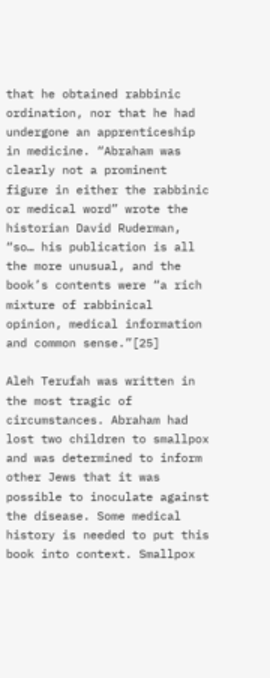that he obtained rabbinic ordination, nor that he had undergone an apprenticeship in medicine. “Abraham was clearly not a prominent figure in either the rabbinic or medical word” wrote the historian David Ruderman, “so… his publication is all the more unusual, and the book’s contents were “a rich mixture of rabbinical opinion, medical information and common sense.”[25]

Aleh Terufah was written in the most tragic of circumstances. Abraham had lost two children to smallpox and was determined to inform other Jews that it was possible to inoculate against the disease. Some medical history is needed to put this book into context. Smallpox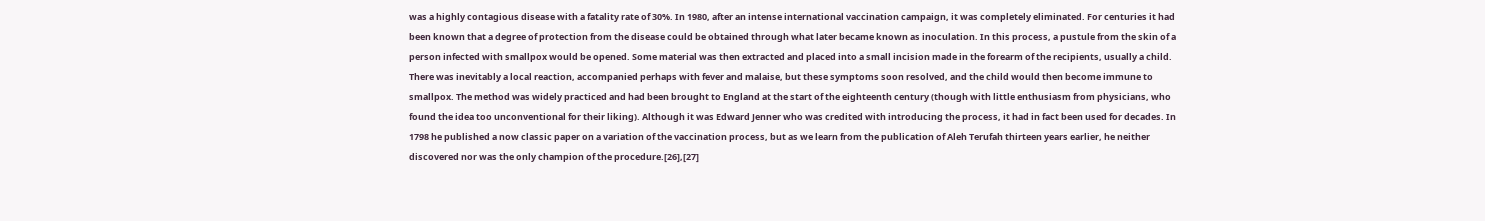was a highly contagious disease with a fatality rate of 30%. In 1980, after an intense international vaccination campaign, it was completely eliminated. For centuries it had been known that a degree of protection from the disease could be obtained through what later became known as inoculation. In this process, a pustule from the skin of a person infected with smallpox would be opened. Some material was then extracted and placed into a small incision made in the forearm of the recipients, usually a child. There was inevitably a local reaction, accompanied perhaps with fever and malaise, but these symptoms soon resolved, and the child would then become immune to smallpox. The method was widely practiced and had been brought to England at the start of the eighteenth century (though with little enthusiasm from physicians, who found the idea too unconventional for their liking). Although it was Edward Jenner who was credited with introducing the process, it had in fact been used for decades. In 1798 he published a now classic paper on a variation of the vaccination process, but as we learn from the publication of Aleh Terufah thirteen years earlier, he neither discovered nor was the only champion of the procedure.[26],[27]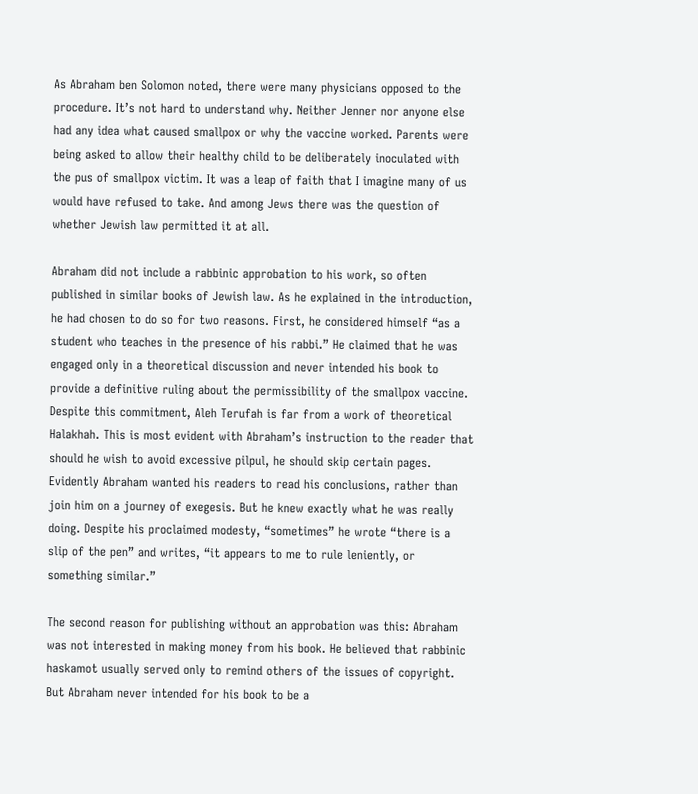As Abraham ben Solomon noted, there were many physicians opposed to the procedure. It’s not hard to understand why. Neither Jenner nor anyone else had any idea what caused smallpox or why the vaccine worked. Parents were being asked to allow their healthy child to be deliberately inoculated with the pus of smallpox victim. It was a leap of faith that I imagine many of us would have refused to take. And among Jews there was the question of whether Jewish law permitted it at all.

Abraham did not include a rabbinic approbation to his work, so often published in similar books of Jewish law. As he explained in the introduction, he had chosen to do so for two reasons. First, he considered himself “as a student who teaches in the presence of his rabbi.” He claimed that he was engaged only in a theoretical discussion and never intended his book to provide a definitive ruling about the permissibility of the smallpox vaccine. Despite this commitment, Aleh Terufah is far from a work of theoretical Halakhah. This is most evident with Abraham’s instruction to the reader that should he wish to avoid excessive pilpul, he should skip certain pages. Evidently Abraham wanted his readers to read his conclusions, rather than join him on a journey of exegesis. But he knew exactly what he was really doing. Despite his proclaimed modesty, “sometimes” he wrote “there is a slip of the pen” and writes, “it appears to me to rule leniently, or something similar.”

The second reason for publishing without an approbation was this: Abraham was not interested in making money from his book. He believed that rabbinic haskamot usually served only to remind others of the issues of copyright. But Abraham never intended for his book to be a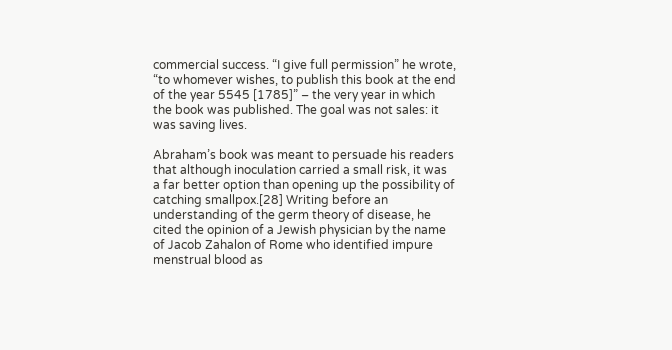commercial success. “I give full permission” he wrote, “to whomever wishes, to publish this book at the end of the year 5545 [1785]” – the very year in which the book was published. The goal was not sales: it was saving lives.

Abraham’s book was meant to persuade his readers that although inoculation carried a small risk, it was a far better option than opening up the possibility of catching smallpox.[28] Writing before an understanding of the germ theory of disease, he cited the opinion of a Jewish physician by the name of Jacob Zahalon of Rome who identified impure menstrual blood as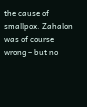the cause of smallpox. Zahalon was of course wrong – but no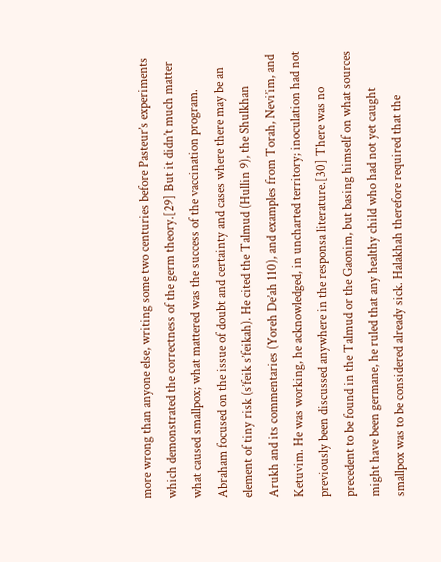more wrong than anyone else, writing some two centuries before Pasteur’s experiments which demonstrated the correctness of the germ theory.[29] But it didn’t much matter what caused smallpox; what mattered was the success of the vaccination program. Abraham focused on the issue of doubt and certainty and cases where there may be an element of tiny risk (s’feik s’feikah). He cited the Talmud (Hullin 9), the Shulkhan Arukh and its commentaries (Yoreh De’ah 110), and examples from Torah, Nevi’im, and Ketuvim. He was working, he acknowledged, in uncharted territory; inoculation had not previously been discussed anywhere in the responsa literature.[30] There was no precedent to be found in the Talmud or the Gaonim, but basing himself on what sources might have been germane, he ruled that any healthy child who had not yet caught smallpox was to be considered already sick. Halakhah therefore required that the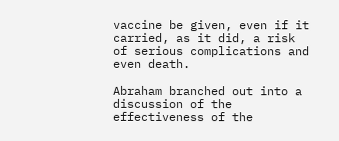vaccine be given, even if it carried, as it did, a risk of serious complications and even death.

Abraham branched out into a discussion of the effectiveness of the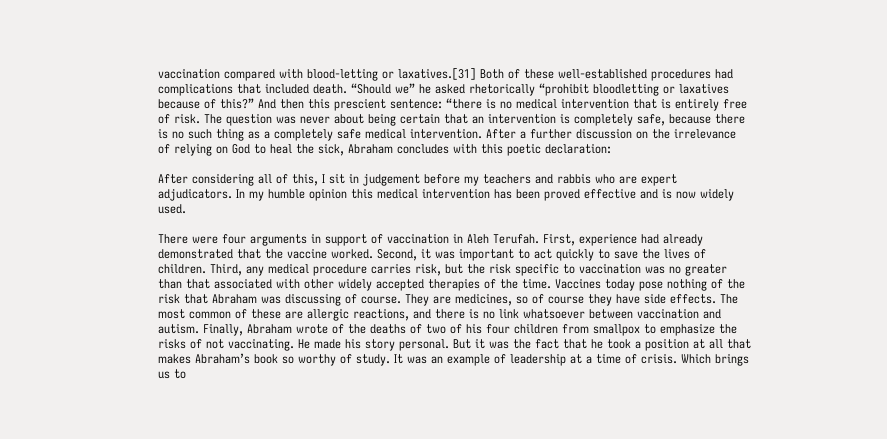vaccination compared with blood-letting or laxatives.[31] Both of these well-established procedures had complications that included death. “Should we” he asked rhetorically “prohibit bloodletting or laxatives because of this?” And then this prescient sentence: “there is no medical intervention that is entirely free of risk. The question was never about being certain that an intervention is completely safe, because there is no such thing as a completely safe medical intervention. After a further discussion on the irrelevance of relying on God to heal the sick, Abraham concludes with this poetic declaration:

After considering all of this, I sit in judgement before my teachers and rabbis who are expert adjudicators. In my humble opinion this medical intervention has been proved effective and is now widely used.

There were four arguments in support of vaccination in Aleh Terufah. First, experience had already demonstrated that the vaccine worked. Second, it was important to act quickly to save the lives of children. Third, any medical procedure carries risk, but the risk specific to vaccination was no greater than that associated with other widely accepted therapies of the time. Vaccines today pose nothing of the risk that Abraham was discussing of course. They are medicines, so of course they have side effects. The most common of these are allergic reactions, and there is no link whatsoever between vaccination and autism. Finally, Abraham wrote of the deaths of two of his four children from smallpox to emphasize the risks of not vaccinating. He made his story personal. But it was the fact that he took a position at all that makes Abraham’s book so worthy of study. It was an example of leadership at a time of crisis. Which brings us to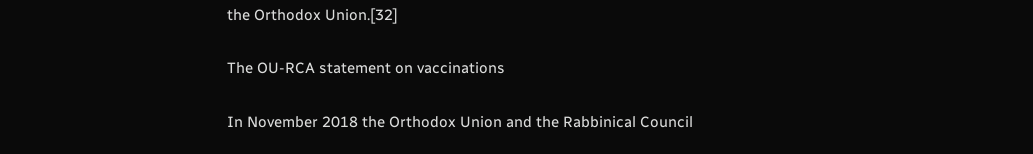the Orthodox Union.[32]

The OU-RCA statement on vaccinations

In November 2018 the Orthodox Union and the Rabbinical Council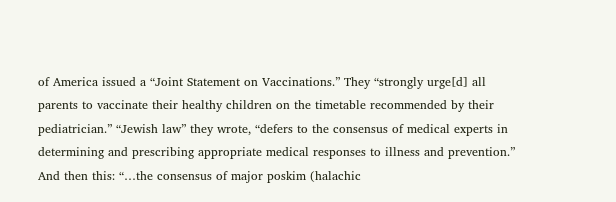of America issued a “Joint Statement on Vaccinations.” They “strongly urge[d] all parents to vaccinate their healthy children on the timetable recommended by their pediatrician.” “Jewish law” they wrote, “defers to the consensus of medical experts in determining and prescribing appropriate medical responses to illness and prevention.” And then this: “…the consensus of major poskim (halachic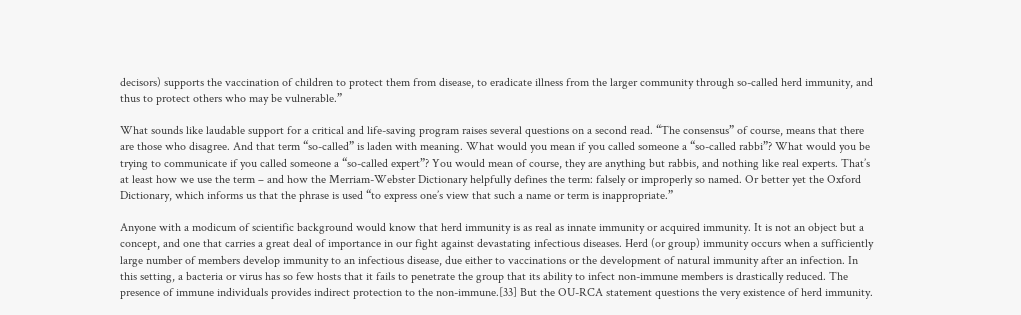decisors) supports the vaccination of children to protect them from disease, to eradicate illness from the larger community through so-called herd immunity, and thus to protect others who may be vulnerable.”

What sounds like laudable support for a critical and life-saving program raises several questions on a second read. “The consensus” of course, means that there are those who disagree. And that term “so-called” is laden with meaning. What would you mean if you called someone a “so-called rabbi”? What would you be trying to communicate if you called someone a “so-called expert”? You would mean of course, they are anything but rabbis, and nothing like real experts. That’s at least how we use the term – and how the Merriam-Webster Dictionary helpfully defines the term: falsely or improperly so named. Or better yet the Oxford Dictionary, which informs us that the phrase is used “to express one’s view that such a name or term is inappropriate.”

Anyone with a modicum of scientific background would know that herd immunity is as real as innate immunity or acquired immunity. It is not an object but a concept, and one that carries a great deal of importance in our fight against devastating infectious diseases. Herd (or group) immunity occurs when a sufficiently large number of members develop immunity to an infectious disease, due either to vaccinations or the development of natural immunity after an infection. In this setting, a bacteria or virus has so few hosts that it fails to penetrate the group that its ability to infect non-immune members is drastically reduced. The presence of immune individuals provides indirect protection to the non-immune.[33] But the OU-RCA statement questions the very existence of herd immunity.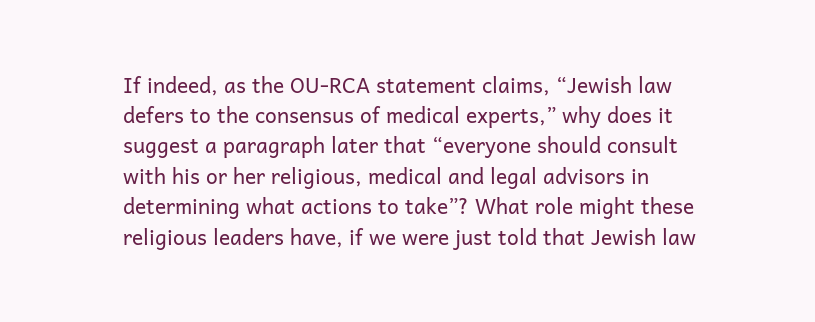If indeed, as the OU-RCA statement claims, “Jewish law defers to the consensus of medical experts,” why does it suggest a paragraph later that “everyone should consult with his or her religious, medical and legal advisors in determining what actions to take”? What role might these religious leaders have, if we were just told that Jewish law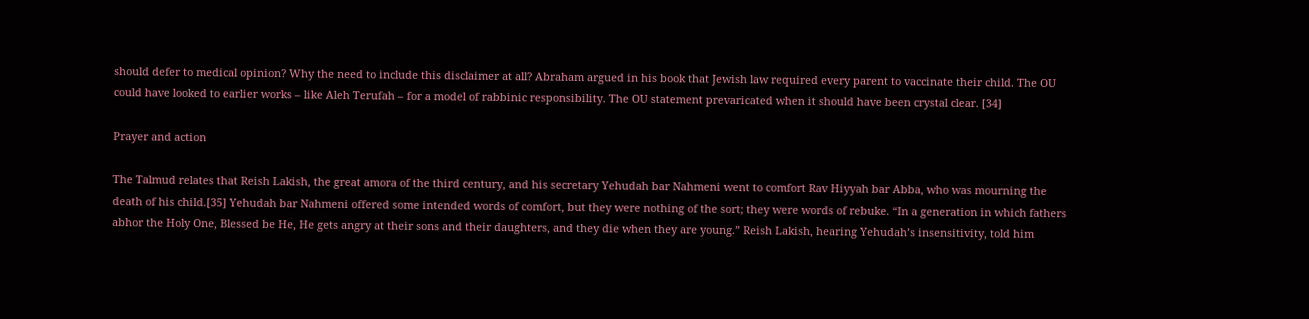should defer to medical opinion? Why the need to include this disclaimer at all? Abraham argued in his book that Jewish law required every parent to vaccinate their child. The OU could have looked to earlier works – like Aleh Terufah – for a model of rabbinic responsibility. The OU statement prevaricated when it should have been crystal clear. [34]

Prayer and action

The Talmud relates that Reish Lakish, the great amora of the third century, and his secretary Yehudah bar Nahmeni went to comfort Rav Hiyyah bar Abba, who was mourning the death of his child.[35] Yehudah bar Nahmeni offered some intended words of comfort, but they were nothing of the sort; they were words of rebuke. “In a generation in which fathers abhor the Holy One, Blessed be He, He gets angry at their sons and their daughters, and they die when they are young.” Reish Lakish, hearing Yehudah’s insensitivity, told him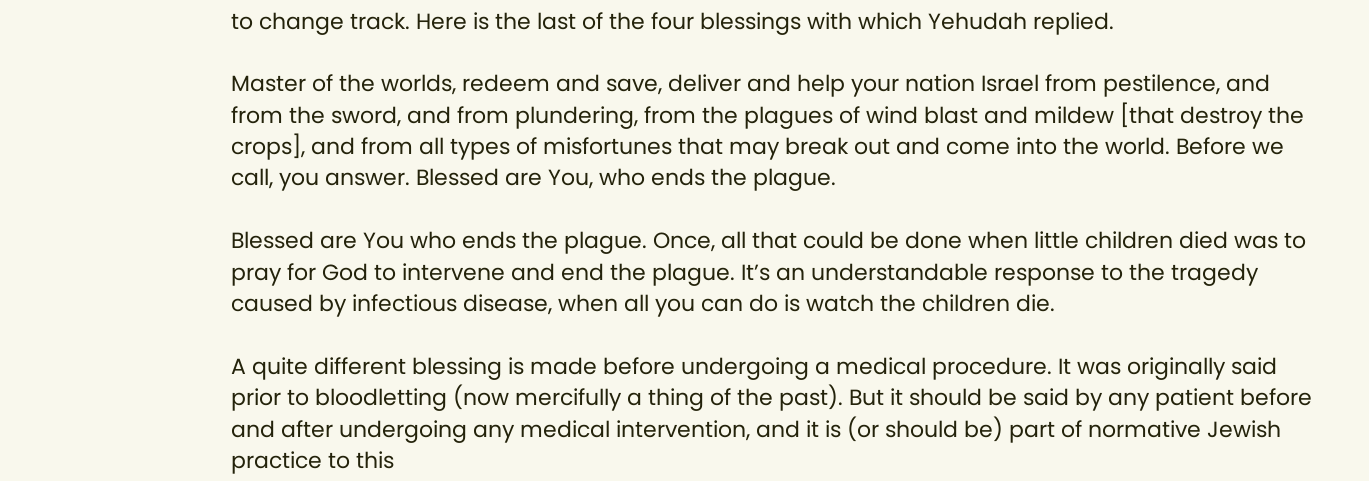to change track. Here is the last of the four blessings with which Yehudah replied.

Master of the worlds, redeem and save, deliver and help your nation Israel from pestilence, and from the sword, and from plundering, from the plagues of wind blast and mildew [that destroy the crops], and from all types of misfortunes that may break out and come into the world. Before we call, you answer. Blessed are You, who ends the plague.

Blessed are You who ends the plague. Once, all that could be done when little children died was to pray for God to intervene and end the plague. It’s an understandable response to the tragedy caused by infectious disease, when all you can do is watch the children die.

A quite different blessing is made before undergoing a medical procedure. It was originally said prior to bloodletting (now mercifully a thing of the past). But it should be said by any patient before and after undergoing any medical intervention, and it is (or should be) part of normative Jewish practice to this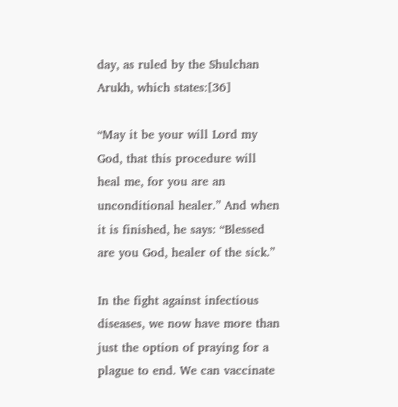day, as ruled by the Shulchan Arukh, which states:[36]

“May it be your will Lord my God, that this procedure will heal me, for you are an unconditional healer.” And when it is finished, he says: “Blessed are you God, healer of the sick.”

In the fight against infectious diseases, we now have more than just the option of praying for a plague to end. We can vaccinate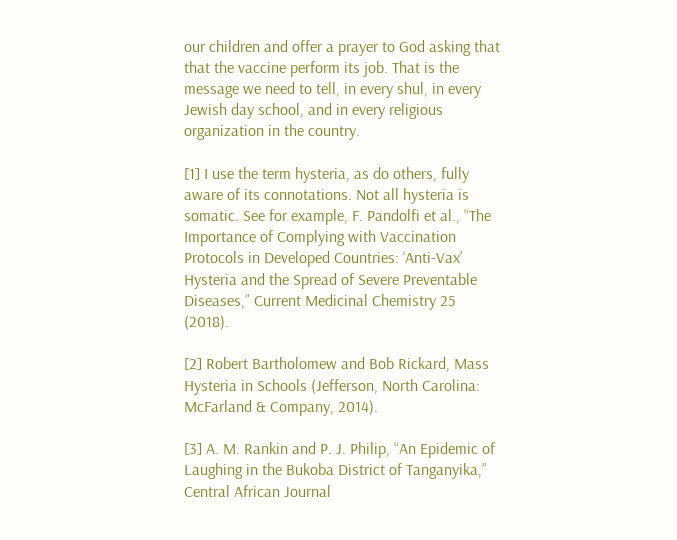our children and offer a prayer to God asking that that the vaccine perform its job. That is the message we need to tell, in every shul, in every Jewish day school, and in every religious organization in the country.

[1] I use the term hysteria, as do others, fully aware of its connotations. Not all hysteria is somatic. See for example, F. Pandolfi et al., “The Importance of Complying with Vaccination Protocols in Developed Countries: ‘Anti-Vax’ Hysteria and the Spread of Severe Preventable Diseases,” Current Medicinal Chemistry 25 (2018).

[2] Robert Bartholomew and Bob Rickard, Mass Hysteria in Schools (Jefferson, North Carolina: McFarland & Company, 2014).

[3] A. M. Rankin and P. J. Philip, “An Epidemic of Laughing in the Bukoba District of Tanganyika,” Central African Journal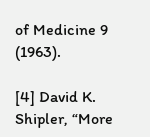of Medicine 9 (1963).

[4] David K. Shipler, “More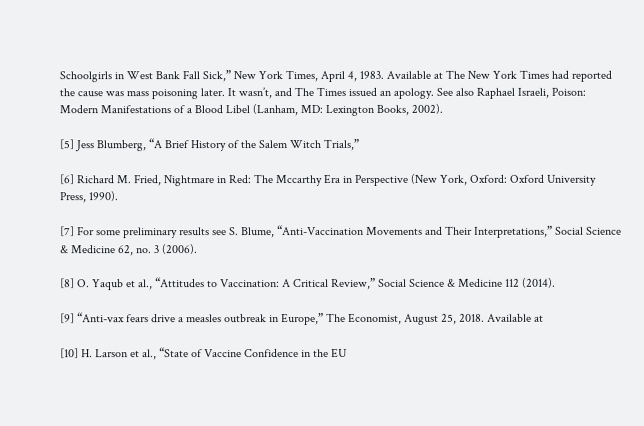Schoolgirls in West Bank Fall Sick,” New York Times, April 4, 1983. Available at The New York Times had reported the cause was mass poisoning later. It wasn’t, and The Times issued an apology. See also Raphael Israeli, Poison: Modern Manifestations of a Blood Libel (Lanham, MD: Lexington Books, 2002).

[5] Jess Blumberg, “A Brief History of the Salem Witch Trials,”

[6] Richard M. Fried, Nightmare in Red: The Mccarthy Era in Perspective (New York, Oxford: Oxford University Press, 1990).

[7] For some preliminary results see S. Blume, “Anti-Vaccination Movements and Their Interpretations,” Social Science & Medicine 62, no. 3 (2006).

[8] O. Yaqub et al., “Attitudes to Vaccination: A Critical Review,” Social Science & Medicine 112 (2014).

[9] “Anti-vax fears drive a measles outbreak in Europe,” The Economist, August 25, 2018. Available at

[10] H. Larson et al., “State of Vaccine Confidence in the EU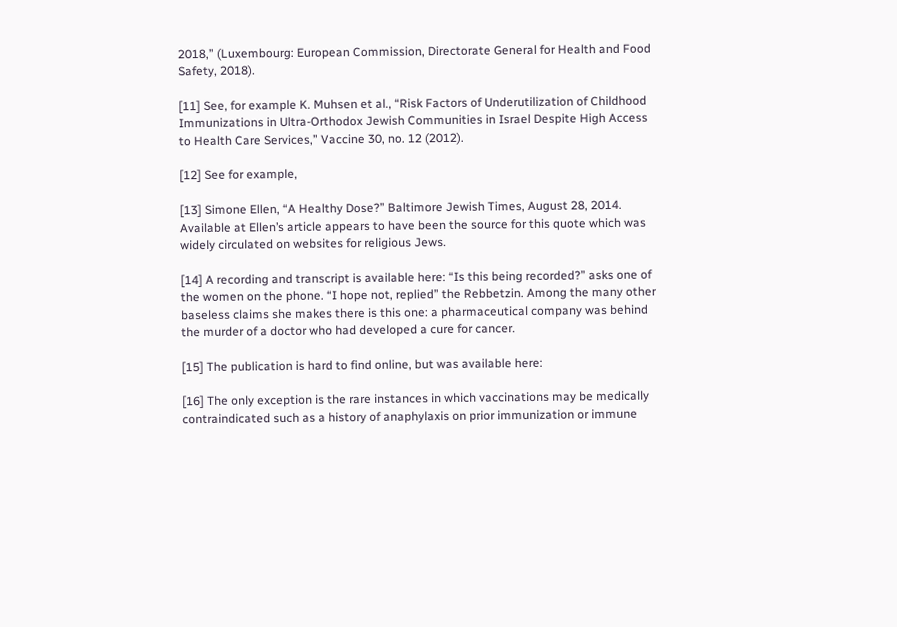2018,” (Luxembourg: European Commission, Directorate General for Health and Food Safety, 2018).

[11] See, for example K. Muhsen et al., “Risk Factors of Underutilization of Childhood Immunizations in Ultra-Orthodox Jewish Communities in Israel Despite High Access to Health Care Services,” Vaccine 30, no. 12 (2012).

[12] See for example,

[13] Simone Ellen, “A Healthy Dose?” Baltimore Jewish Times, August 28, 2014. Available at Ellen’s article appears to have been the source for this quote which was widely circulated on websites for religious Jews.

[14] A recording and transcript is available here: “Is this being recorded?” asks one of the women on the phone. “I hope not, replied” the Rebbetzin. Among the many other baseless claims she makes there is this one: a pharmaceutical company was behind the murder of a doctor who had developed a cure for cancer.

[15] The publication is hard to find online, but was available here:

[16] The only exception is the rare instances in which vaccinations may be medically contraindicated such as a history of anaphylaxis on prior immunization or immune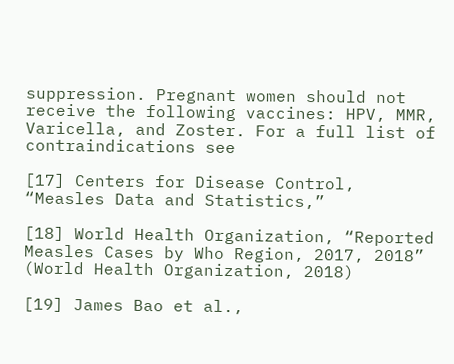suppression. Pregnant women should not receive the following vaccines: HPV, MMR, Varicella, and Zoster. For a full list of contraindications see

[17] Centers for Disease Control, “Measles Data and Statistics,”

[18] World Health Organization, “Reported Measles Cases by Who Region, 2017, 2018” (World Health Organization, 2018)

[19] James Bao et al.,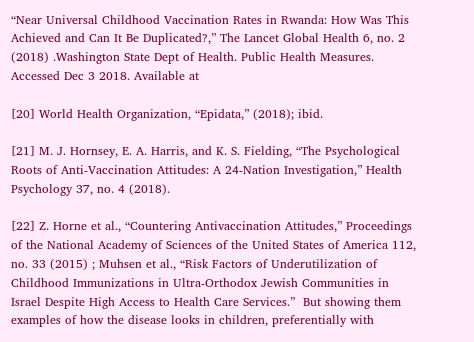“Near Universal Childhood Vaccination Rates in Rwanda: How Was This Achieved and Can It Be Duplicated?,” The Lancet Global Health 6, no. 2 (2018) .Washington State Dept of Health. Public Health Measures. Accessed Dec 3 2018. Available at

[20] World Health Organization, “Epidata,” (2018); ibid.

[21] M. J. Hornsey, E. A. Harris, and K. S. Fielding, “The Psychological Roots of Anti-Vaccination Attitudes: A 24-Nation Investigation,” Health Psychology 37, no. 4 (2018).

[22] Z. Horne et al., “Countering Antivaccination Attitudes,” Proceedings of the National Academy of Sciences of the United States of America 112, no. 33 (2015) ; Muhsen et al., “Risk Factors of Underutilization of Childhood Immunizations in Ultra-Orthodox Jewish Communities in Israel Despite High Access to Health Care Services.”  But showing them examples of how the disease looks in children, preferentially with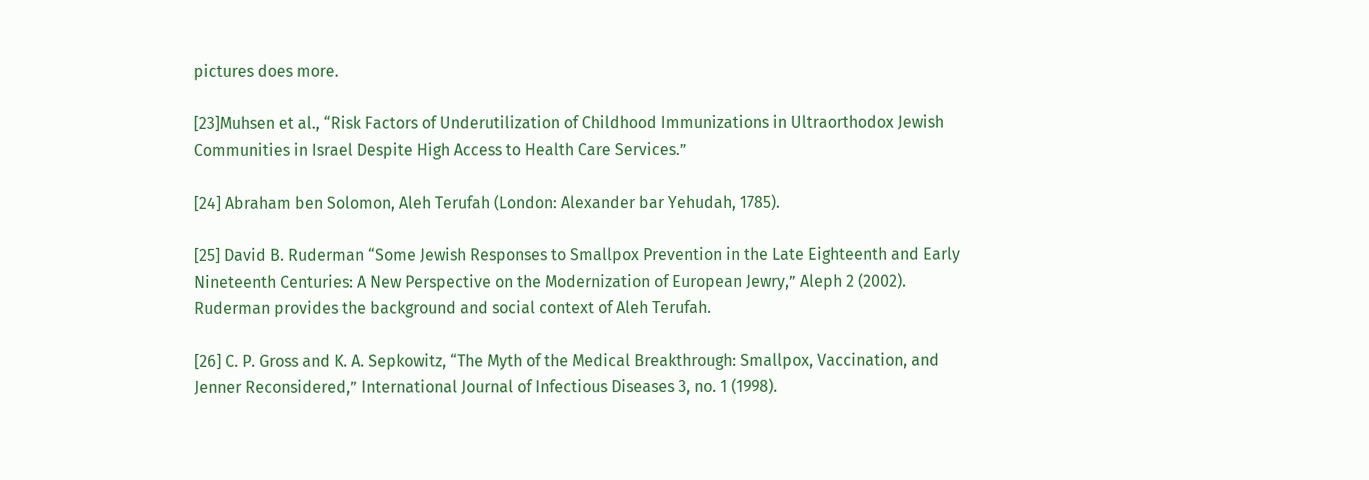pictures does more.

[23]Muhsen et al., “Risk Factors of Underutilization of Childhood Immunizations in Ultraorthodox Jewish Communities in Israel Despite High Access to Health Care Services.”

[24] Abraham ben Solomon, Aleh Terufah (London: Alexander bar Yehudah, 1785).

[25] David B. Ruderman “Some Jewish Responses to Smallpox Prevention in the Late Eighteenth and Early Nineteenth Centuries: A New Perspective on the Modernization of European Jewry,” Aleph 2 (2002). Ruderman provides the background and social context of Aleh Terufah.

[26] C. P. Gross and K. A. Sepkowitz, “The Myth of the Medical Breakthrough: Smallpox, Vaccination, and Jenner Reconsidered,” International Journal of Infectious Diseases 3, no. 1 (1998).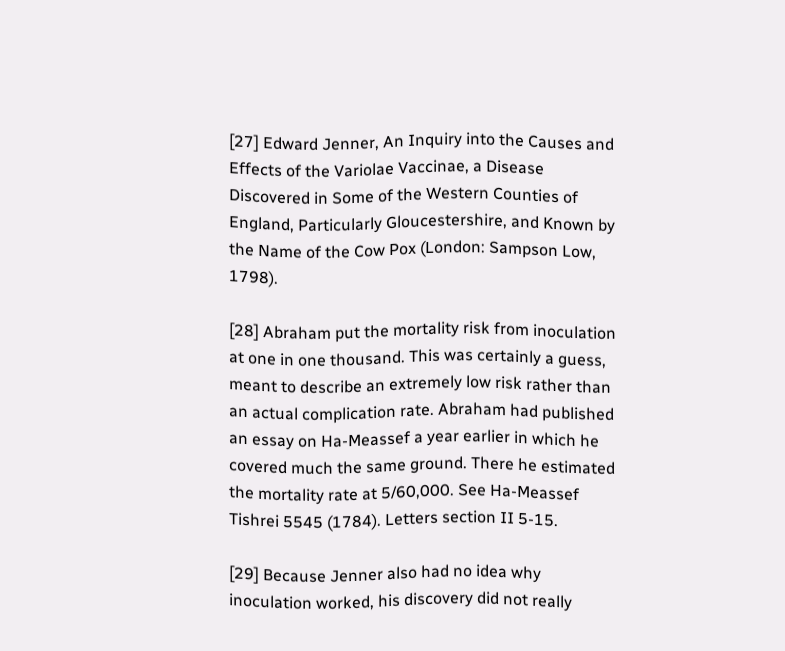[27] Edward Jenner, An Inquiry into the Causes and Effects of the Variolae Vaccinae, a Disease Discovered in Some of the Western Counties of England, Particularly Gloucestershire, and Known by the Name of the Cow Pox (London: Sampson Low, 1798).

[28] Abraham put the mortality risk from inoculation at one in one thousand. This was certainly a guess, meant to describe an extremely low risk rather than an actual complication rate. Abraham had published an essay on Ha-Meassef a year earlier in which he covered much the same ground. There he estimated the mortality rate at 5/60,000. See Ha-Meassef Tishrei 5545 (1784). Letters section II 5-15.

[29] Because Jenner also had no idea why inoculation worked, his discovery did not really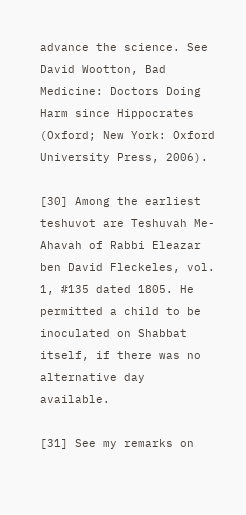advance the science. See David Wootton, Bad Medicine: Doctors Doing Harm since Hippocrates (Oxford; New York: Oxford University Press, 2006).

[30] Among the earliest teshuvot are Teshuvah Me-Ahavah of Rabbi Eleazar ben David Fleckeles, vol. 1, #135 dated 1805. He permitted a child to be inoculated on Shabbat itself, if there was no alternative day available.

[31] See my remarks on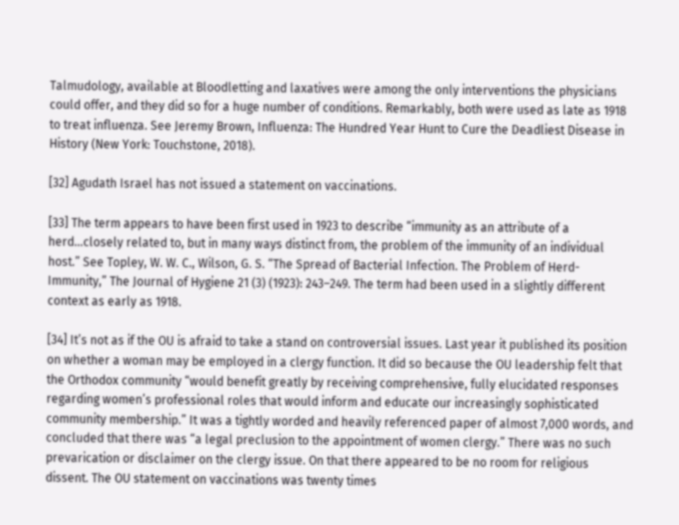Talmudology, available at Bloodletting and laxatives were among the only interventions the physicians could offer, and they did so for a huge number of conditions. Remarkably, both were used as late as 1918 to treat influenza. See Jeremy Brown, Influenza: The Hundred Year Hunt to Cure the Deadliest Disease in History (New York: Touchstone, 2018).

[32] Agudath Israel has not issued a statement on vaccinations.

[33] The term appears to have been first used in 1923 to describe “immunity as an attribute of a herd…closely related to, but in many ways distinct from, the problem of the immunity of an individual host.” See Topley, W. W. C., Wilson, G. S. “The Spread of Bacterial Infection. The Problem of Herd-Immunity,” The Journal of Hygiene 21 (3) (1923): 243–249. The term had been used in a slightly different context as early as 1918.

[34] It’s not as if the OU is afraid to take a stand on controversial issues. Last year it published its position on whether a woman may be employed in a clergy function. It did so because the OU leadership felt that the Orthodox community “would benefit greatly by receiving comprehensive, fully elucidated responses regarding women’s professional roles that would inform and educate our increasingly sophisticated community membership.” It was a tightly worded and heavily referenced paper of almost 7,000 words, and concluded that there was “a legal preclusion to the appointment of women clergy.” There was no such prevarication or disclaimer on the clergy issue. On that there appeared to be no room for religious dissent. The OU statement on vaccinations was twenty times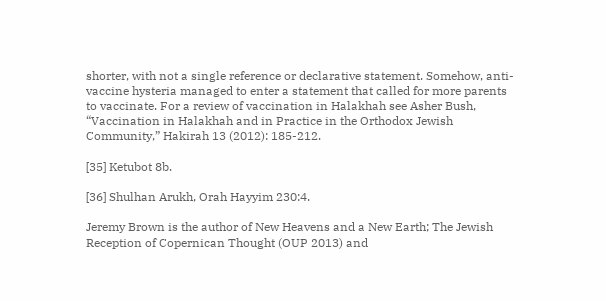shorter, with not a single reference or declarative statement. Somehow, anti-vaccine hysteria managed to enter a statement that called for more parents to vaccinate. For a review of vaccination in Halakhah see Asher Bush, “Vaccination in Halakhah and in Practice in the Orthodox Jewish Community,” Hakirah 13 (2012): 185-212.

[35] Ketubot 8b.

[36] Shulhan Arukh, Orah Hayyim 230:4.

Jeremy Brown is the author of New Heavens and a New Earth; The Jewish Reception of Copernican Thought (OUP 2013) and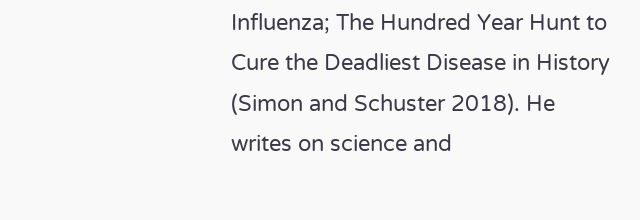Influenza; The Hundred Year Hunt to Cure the Deadliest Disease in History (Simon and Schuster 2018). He writes on science and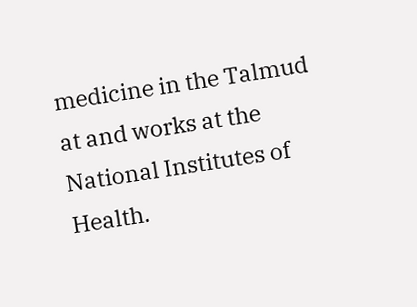medicine in the Talmud at and works at the National Institutes of Health.